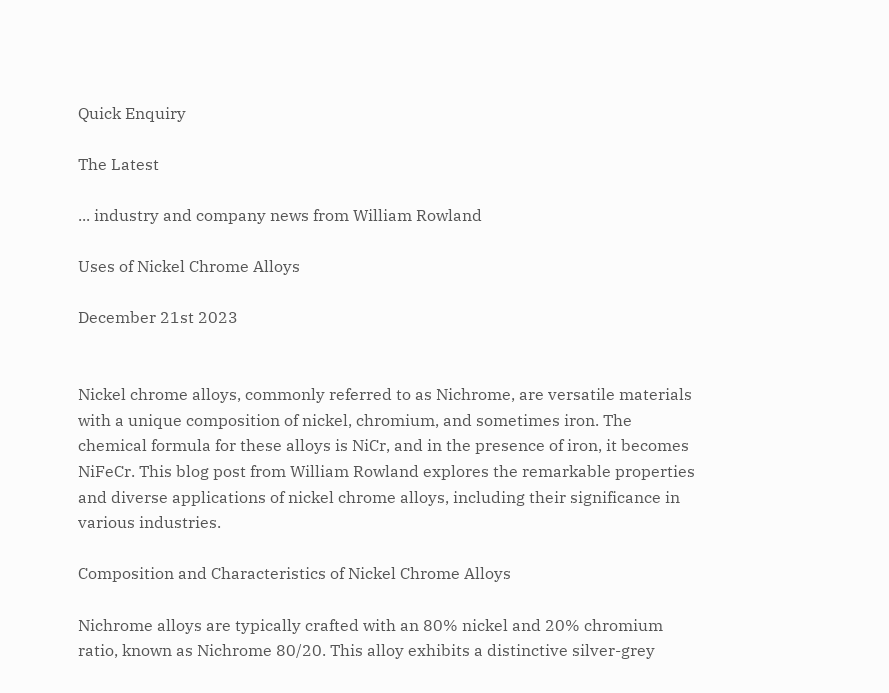Quick Enquiry

The Latest

... industry and company news from William Rowland

Uses of Nickel Chrome Alloys

December 21st 2023


Nickel chrome alloys, commonly referred to as Nichrome, are versatile materials with a unique composition of nickel, chromium, and sometimes iron. The chemical formula for these alloys is NiCr, and in the presence of iron, it becomes NiFeCr. This blog post from William Rowland explores the remarkable properties and diverse applications of nickel chrome alloys, including their significance in various industries.

Composition and Characteristics of Nickel Chrome Alloys

Nichrome alloys are typically crafted with an 80% nickel and 20% chromium ratio, known as Nichrome 80/20. This alloy exhibits a distinctive silver-grey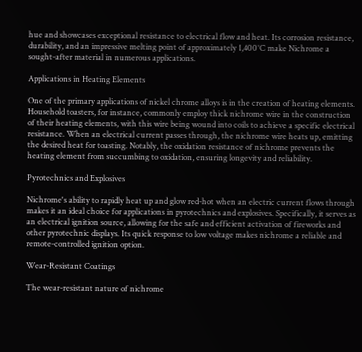hue and showcases exceptional resistance to electrical flow and heat. Its corrosion resistance, durability, and an impressive melting point of approximately 1,400°C make Nichrome a sought-after material in numerous applications.

Applications in Heating Elements

One of the primary applications of nickel chrome alloys is in the creation of heating elements. Household toasters, for instance, commonly employ thick nichrome wire in the construction of their heating elements, with this wire being wound into coils to achieve a specific electrical resistance. When an electrical current passes through, the nichrome wire heats up, emitting the desired heat for toasting. Notably, the oxidation resistance of nichrome prevents the heating element from succumbing to oxidation, ensuring longevity and reliability.

Pyrotechnics and Explosives

Nichrome's ability to rapidly heat up and glow red-hot when an electric current flows through makes it an ideal choice for applications in pyrotechnics and explosives. Specifically, it serves as an electrical ignition source, allowing for the safe and efficient activation of fireworks and other pyrotechnic displays. Its quick response to low voltage makes nichrome a reliable and remote-controlled ignition option.

Wear-Resistant Coatings

The wear-resistant nature of nichrome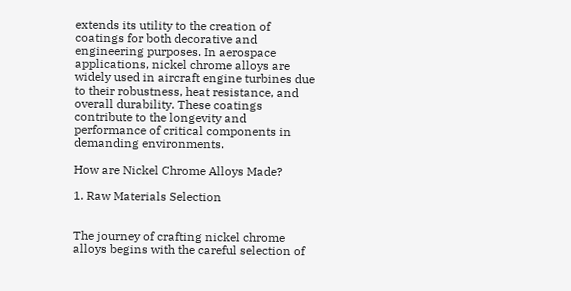extends its utility to the creation of coatings for both decorative and engineering purposes. In aerospace applications, nickel chrome alloys are widely used in aircraft engine turbines due to their robustness, heat resistance, and overall durability. These coatings contribute to the longevity and performance of critical components in demanding environments.

How are Nickel Chrome Alloys Made?

1. Raw Materials Selection


The journey of crafting nickel chrome alloys begins with the careful selection of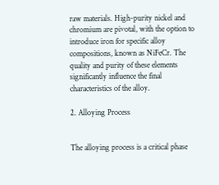raw materials. High-purity nickel and chromium are pivotal, with the option to introduce iron for specific alloy compositions, known as NiFeCr. The quality and purity of these elements significantly influence the final characteristics of the alloy.

2. Alloying Process


The alloying process is a critical phase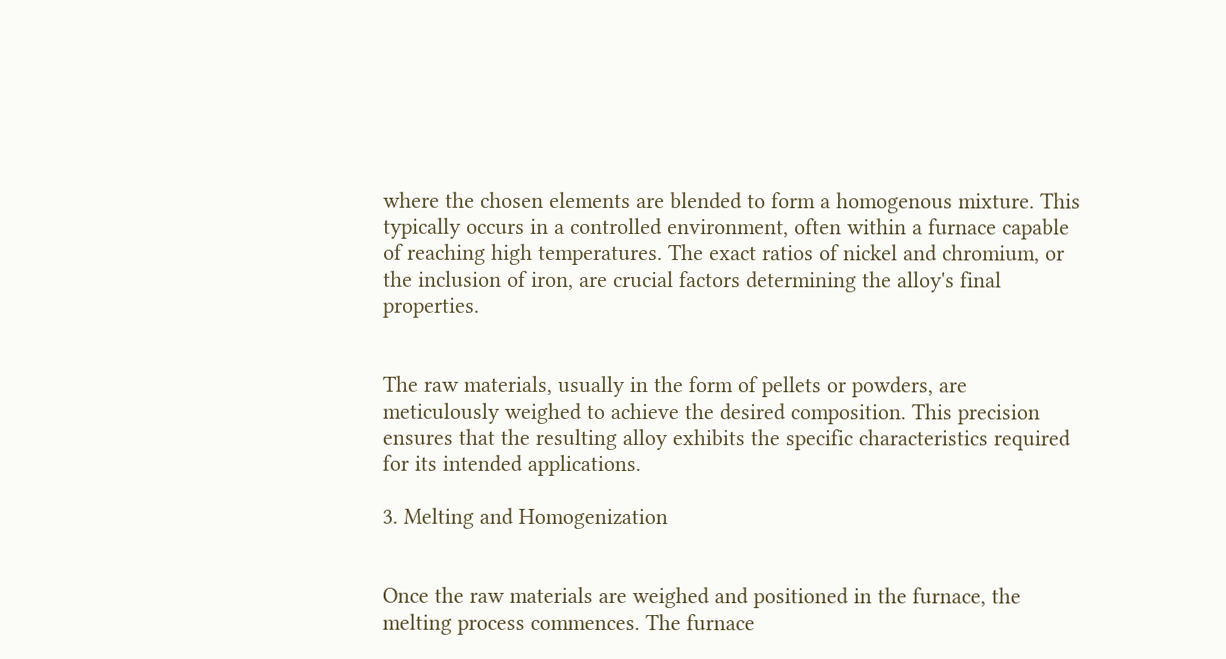where the chosen elements are blended to form a homogenous mixture. This typically occurs in a controlled environment, often within a furnace capable of reaching high temperatures. The exact ratios of nickel and chromium, or the inclusion of iron, are crucial factors determining the alloy's final properties.


The raw materials, usually in the form of pellets or powders, are meticulously weighed to achieve the desired composition. This precision ensures that the resulting alloy exhibits the specific characteristics required for its intended applications.

3. Melting and Homogenization


Once the raw materials are weighed and positioned in the furnace, the melting process commences. The furnace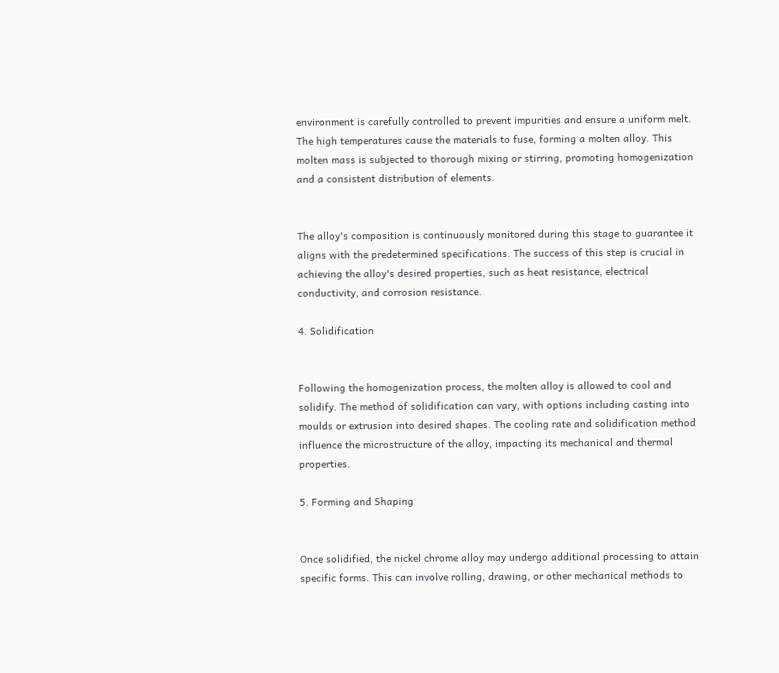environment is carefully controlled to prevent impurities and ensure a uniform melt. The high temperatures cause the materials to fuse, forming a molten alloy. This molten mass is subjected to thorough mixing or stirring, promoting homogenization and a consistent distribution of elements.


The alloy's composition is continuously monitored during this stage to guarantee it aligns with the predetermined specifications. The success of this step is crucial in achieving the alloy's desired properties, such as heat resistance, electrical conductivity, and corrosion resistance.

4. Solidification


Following the homogenization process, the molten alloy is allowed to cool and solidify. The method of solidification can vary, with options including casting into moulds or extrusion into desired shapes. The cooling rate and solidification method influence the microstructure of the alloy, impacting its mechanical and thermal properties.

5. Forming and Shaping


Once solidified, the nickel chrome alloy may undergo additional processing to attain specific forms. This can involve rolling, drawing, or other mechanical methods to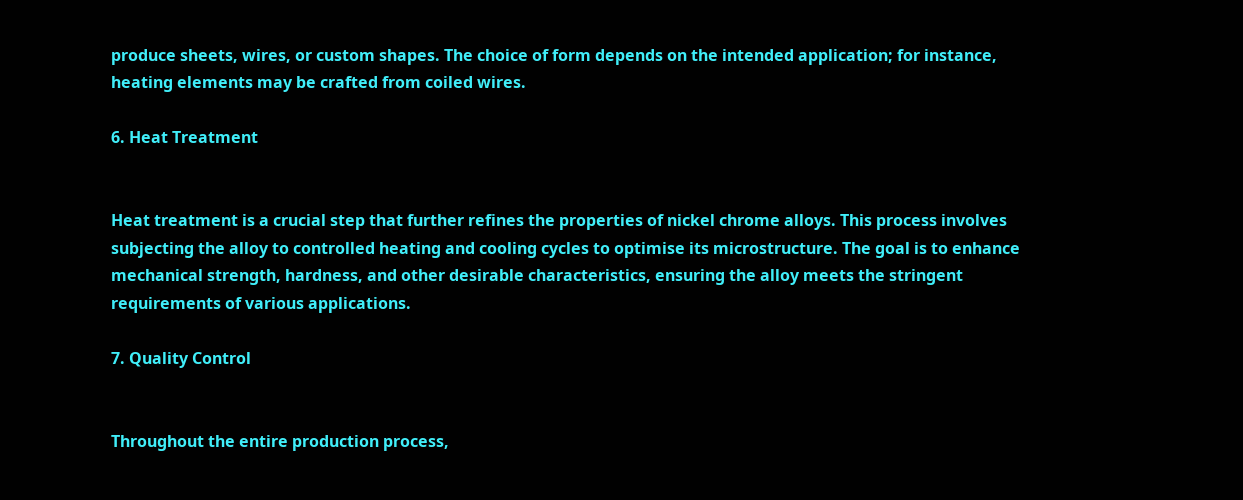produce sheets, wires, or custom shapes. The choice of form depends on the intended application; for instance, heating elements may be crafted from coiled wires.

6. Heat Treatment


Heat treatment is a crucial step that further refines the properties of nickel chrome alloys. This process involves subjecting the alloy to controlled heating and cooling cycles to optimise its microstructure. The goal is to enhance mechanical strength, hardness, and other desirable characteristics, ensuring the alloy meets the stringent requirements of various applications.

7. Quality Control


Throughout the entire production process,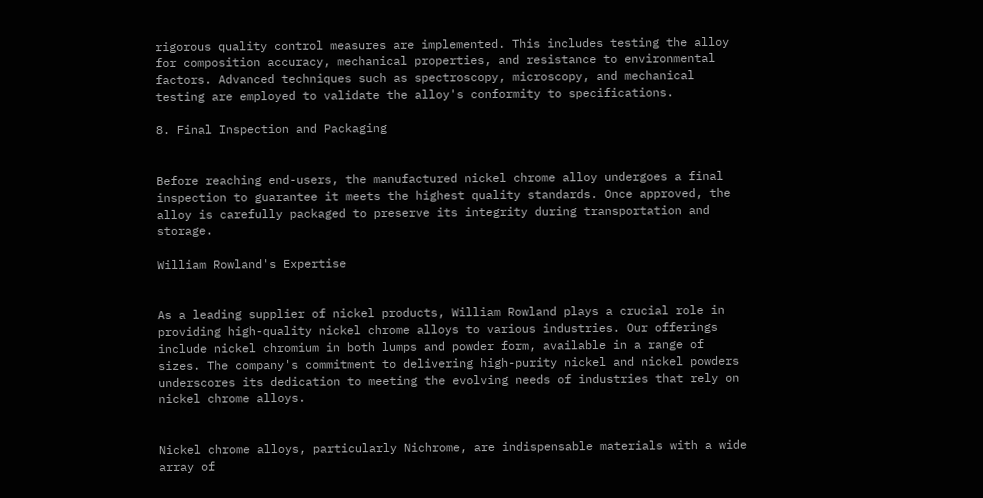rigorous quality control measures are implemented. This includes testing the alloy for composition accuracy, mechanical properties, and resistance to environmental factors. Advanced techniques such as spectroscopy, microscopy, and mechanical testing are employed to validate the alloy's conformity to specifications.

8. Final Inspection and Packaging


Before reaching end-users, the manufactured nickel chrome alloy undergoes a final inspection to guarantee it meets the highest quality standards. Once approved, the alloy is carefully packaged to preserve its integrity during transportation and storage.

William Rowland's Expertise


As a leading supplier of nickel products, William Rowland plays a crucial role in providing high-quality nickel chrome alloys to various industries. Our offerings include nickel chromium in both lumps and powder form, available in a range of sizes. The company's commitment to delivering high-purity nickel and nickel powders underscores its dedication to meeting the evolving needs of industries that rely on nickel chrome alloys.


Nickel chrome alloys, particularly Nichrome, are indispensable materials with a wide array of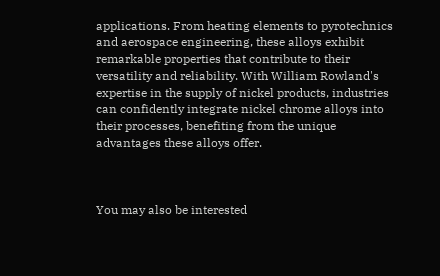applications. From heating elements to pyrotechnics and aerospace engineering, these alloys exhibit remarkable properties that contribute to their versatility and reliability. With William Rowland's expertise in the supply of nickel products, industries can confidently integrate nickel chrome alloys into their processes, benefiting from the unique advantages these alloys offer.



You may also be interested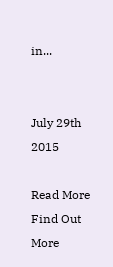in...


July 29th 2015

Read More Find Out More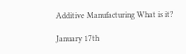Additive Manufacturing What is it?

January 17th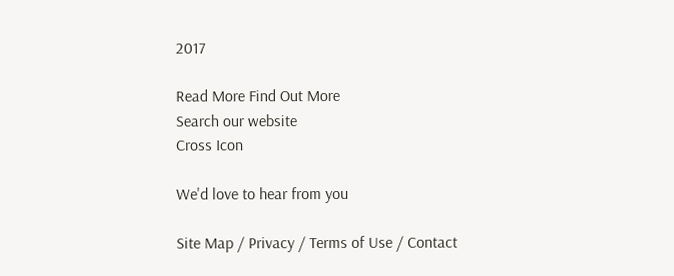2017

Read More Find Out More
Search our website
Cross Icon

We'd love to hear from you

Site Map / Privacy / Terms of Use / Contact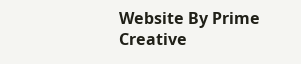Website By Prime Creative